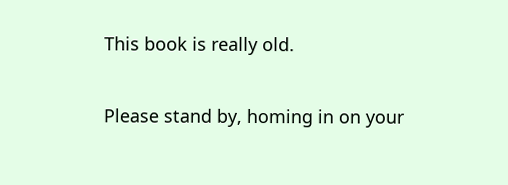This book is really old.

Please stand by, homing in on your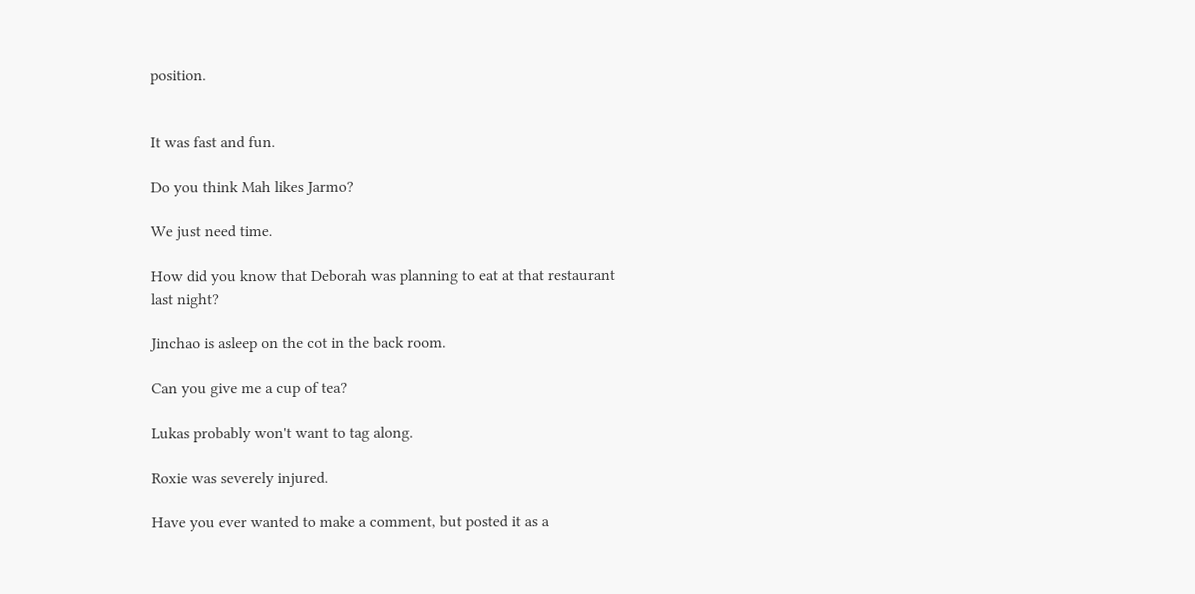position.


It was fast and fun.

Do you think Mah likes Jarmo?

We just need time.

How did you know that Deborah was planning to eat at that restaurant last night?

Jinchao is asleep on the cot in the back room.

Can you give me a cup of tea?

Lukas probably won't want to tag along.

Roxie was severely injured.

Have you ever wanted to make a comment, but posted it as a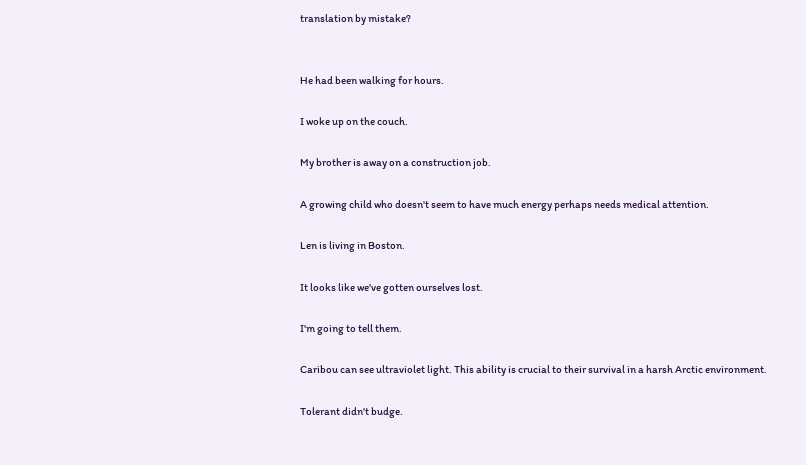translation by mistake?


He had been walking for hours.

I woke up on the couch.

My brother is away on a construction job.

A growing child who doesn't seem to have much energy perhaps needs medical attention.

Len is living in Boston.

It looks like we've gotten ourselves lost.

I'm going to tell them.

Caribou can see ultraviolet light. This ability is crucial to their survival in a harsh Arctic environment.

Tolerant didn't budge.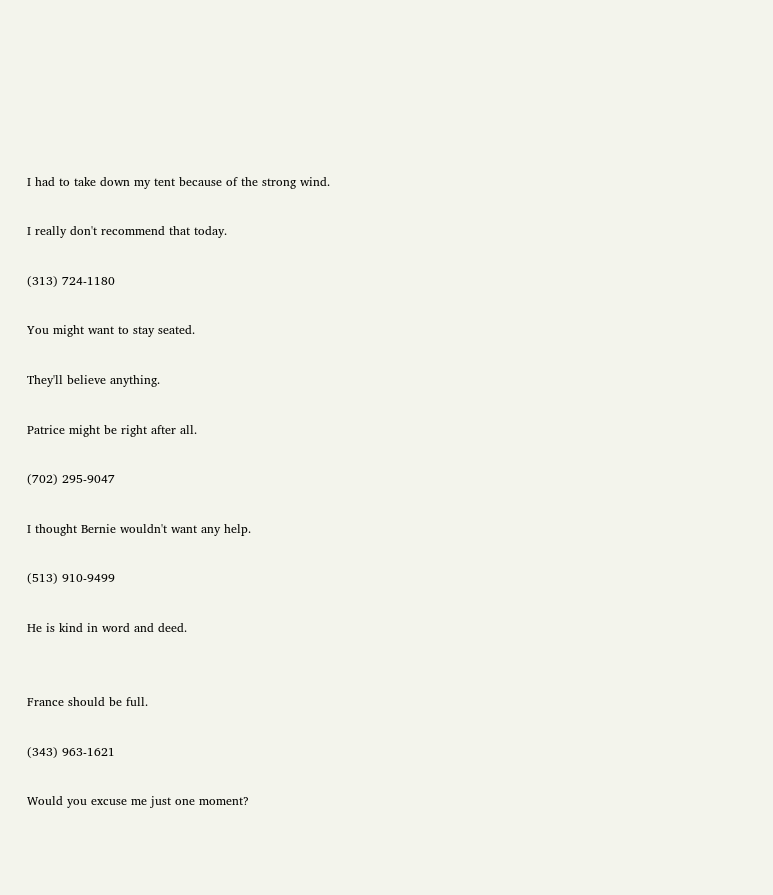I had to take down my tent because of the strong wind.

I really don't recommend that today.

(313) 724-1180

You might want to stay seated.

They'll believe anything.

Patrice might be right after all.

(702) 295-9047

I thought Bernie wouldn't want any help.

(513) 910-9499

He is kind in word and deed.


France should be full.

(343) 963-1621

Would you excuse me just one moment?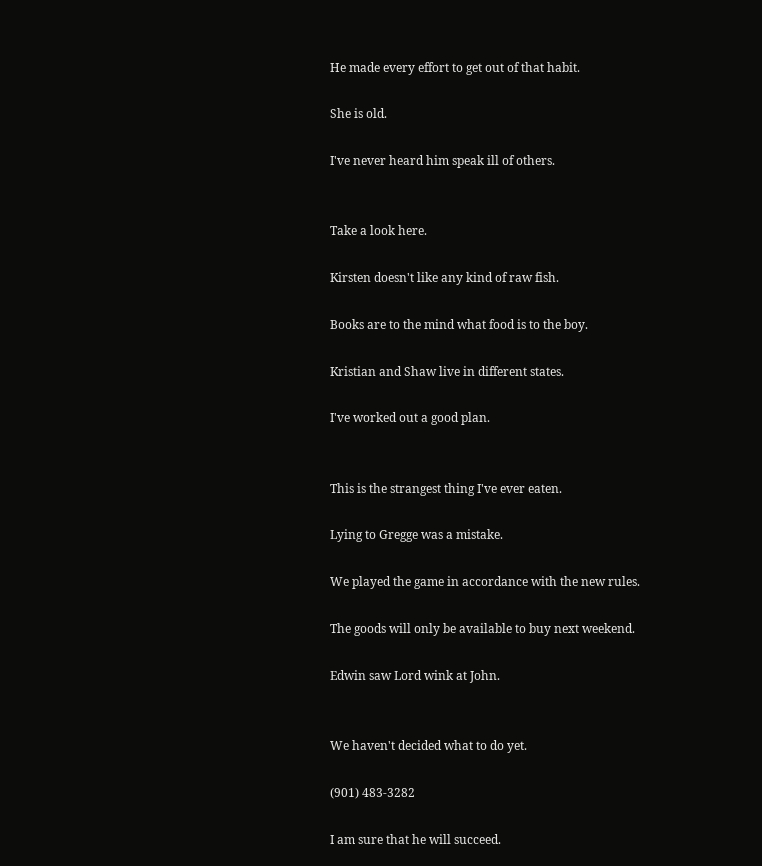He made every effort to get out of that habit.

She is old.

I've never heard him speak ill of others.


Take a look here.

Kirsten doesn't like any kind of raw fish.

Books are to the mind what food is to the boy.

Kristian and Shaw live in different states.

I've worked out a good plan.


This is the strangest thing I've ever eaten.

Lying to Gregge was a mistake.

We played the game in accordance with the new rules.

The goods will only be available to buy next weekend.

Edwin saw Lord wink at John.


We haven't decided what to do yet.

(901) 483-3282

I am sure that he will succeed.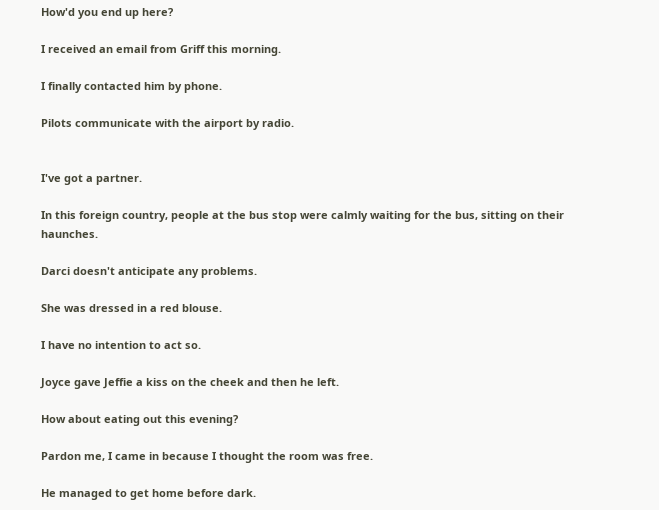How'd you end up here?

I received an email from Griff this morning.

I finally contacted him by phone.

Pilots communicate with the airport by radio.


I've got a partner.

In this foreign country, people at the bus stop were calmly waiting for the bus, sitting on their haunches.

Darci doesn't anticipate any problems.

She was dressed in a red blouse.

I have no intention to act so.

Joyce gave Jeffie a kiss on the cheek and then he left.

How about eating out this evening?

Pardon me, I came in because I thought the room was free.

He managed to get home before dark.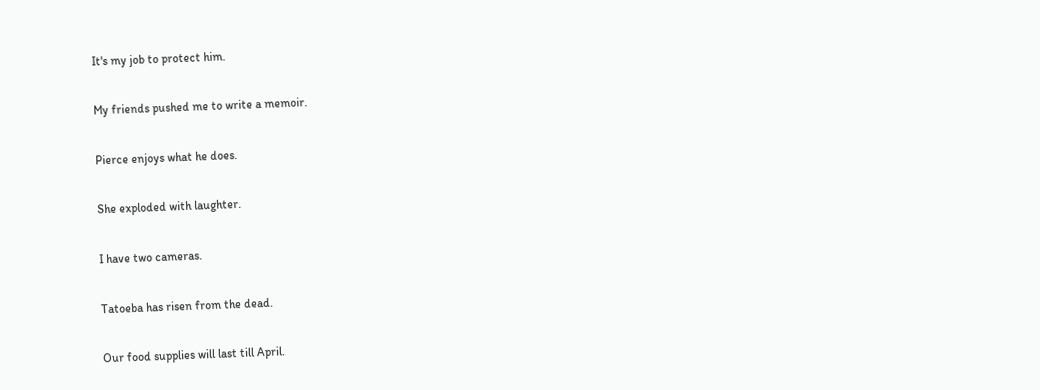It's my job to protect him.

My friends pushed me to write a memoir.

Pierce enjoys what he does.

She exploded with laughter.

I have two cameras.

Tatoeba has risen from the dead.

Our food supplies will last till April.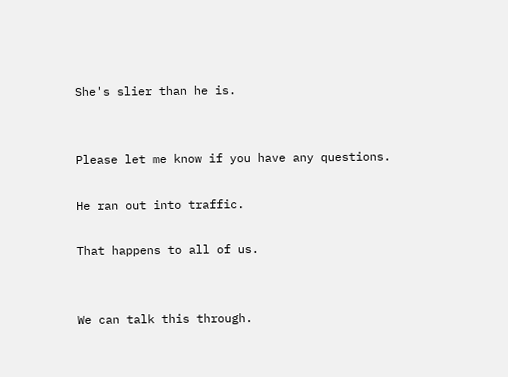She's slier than he is.


Please let me know if you have any questions.

He ran out into traffic.

That happens to all of us.


We can talk this through.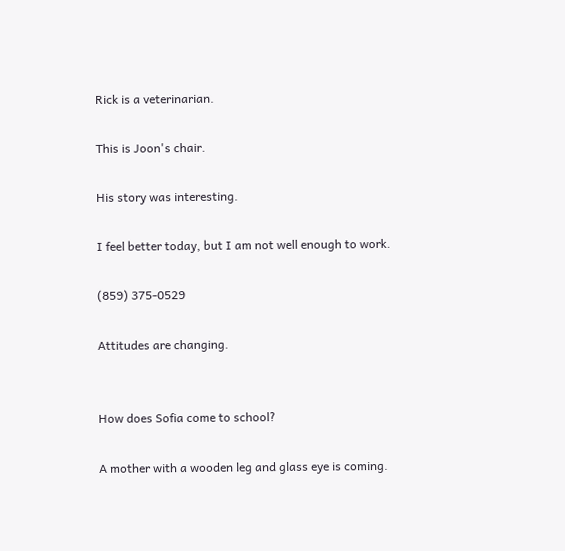Rick is a veterinarian.

This is Joon's chair.

His story was interesting.

I feel better today, but I am not well enough to work.

(859) 375-0529

Attitudes are changing.


How does Sofia come to school?

A mother with a wooden leg and glass eye is coming.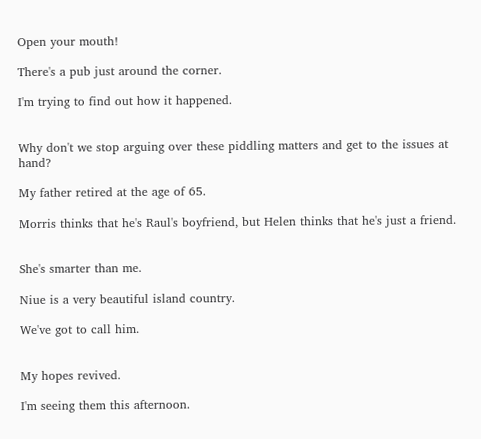Open your mouth!

There's a pub just around the corner.

I'm trying to find out how it happened.


Why don't we stop arguing over these piddling matters and get to the issues at hand?

My father retired at the age of 65.

Morris thinks that he's Raul's boyfriend, but Helen thinks that he's just a friend.


She's smarter than me.

Niue is a very beautiful island country.

We've got to call him.


My hopes revived.

I'm seeing them this afternoon.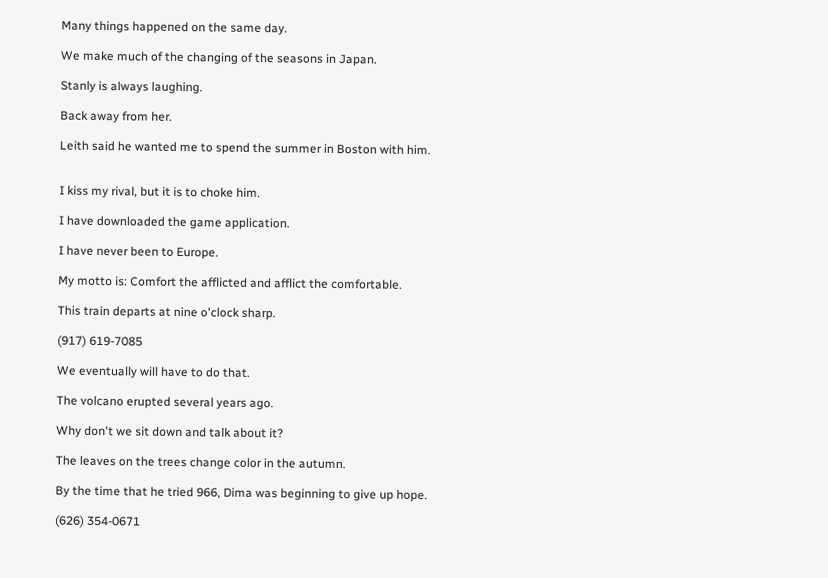Many things happened on the same day.

We make much of the changing of the seasons in Japan.

Stanly is always laughing.

Back away from her.

Leith said he wanted me to spend the summer in Boston with him.


I kiss my rival, but it is to choke him.

I have downloaded the game application.

I have never been to Europe.

My motto is: Comfort the afflicted and afflict the comfortable.

This train departs at nine o'clock sharp.

(917) 619-7085

We eventually will have to do that.

The volcano erupted several years ago.

Why don't we sit down and talk about it?

The leaves on the trees change color in the autumn.

By the time that he tried 966, Dima was beginning to give up hope.

(626) 354-0671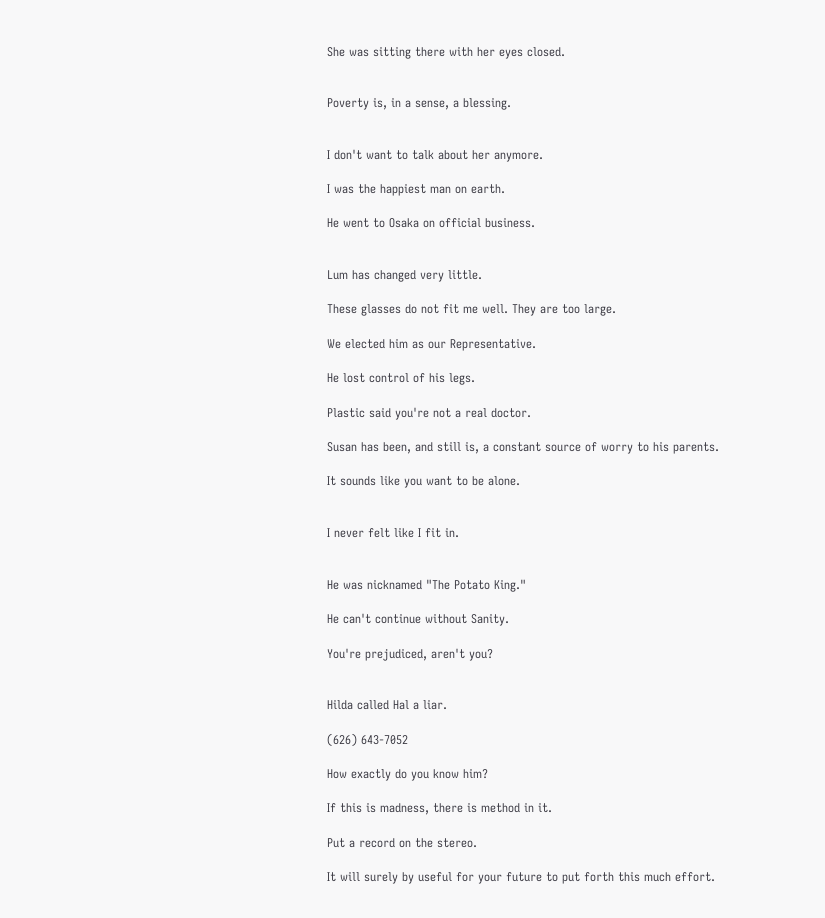She was sitting there with her eyes closed.


Poverty is, in a sense, a blessing.


I don't want to talk about her anymore.

I was the happiest man on earth.

He went to Osaka on official business.


Lum has changed very little.

These glasses do not fit me well. They are too large.

We elected him as our Representative.

He lost control of his legs.

Plastic said you're not a real doctor.

Susan has been, and still is, a constant source of worry to his parents.

It sounds like you want to be alone.


I never felt like I fit in.


He was nicknamed "The Potato King."

He can't continue without Sanity.

You're prejudiced, aren't you?


Hilda called Hal a liar.

(626) 643-7052

How exactly do you know him?

If this is madness, there is method in it.

Put a record on the stereo.

It will surely by useful for your future to put forth this much effort.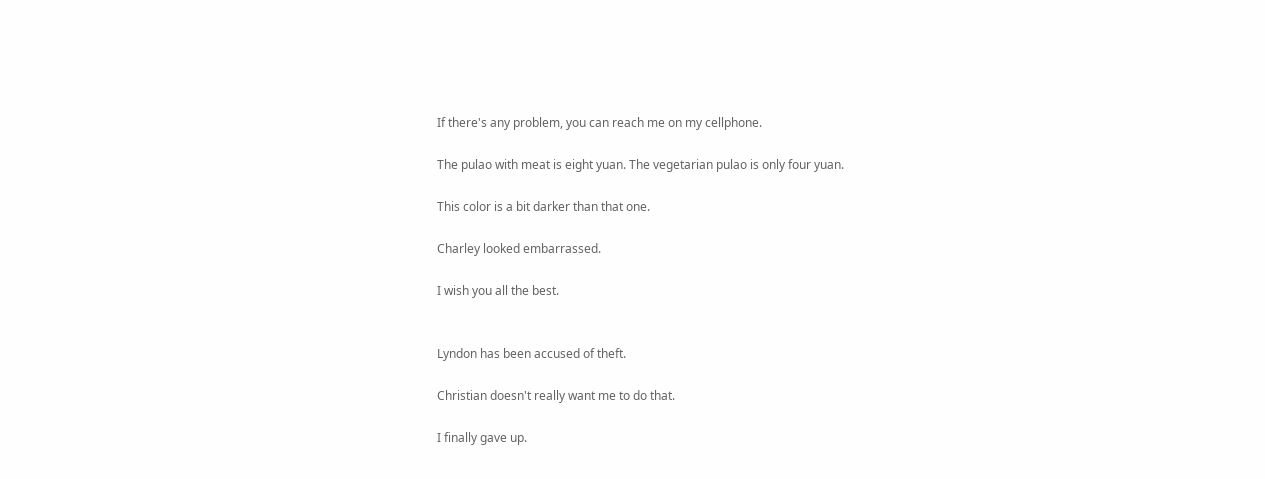If there's any problem, you can reach me on my cellphone.

The pulao with meat is eight yuan. The vegetarian pulao is only four yuan.

This color is a bit darker than that one.

Charley looked embarrassed.

I wish you all the best.


Lyndon has been accused of theft.

Christian doesn't really want me to do that.

I finally gave up.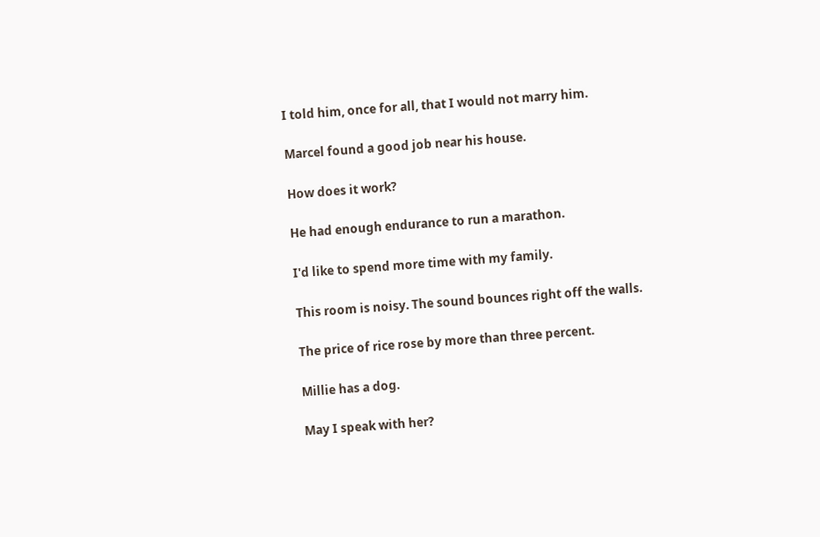I told him, once for all, that I would not marry him.

Marcel found a good job near his house.

How does it work?

He had enough endurance to run a marathon.

I'd like to spend more time with my family.

This room is noisy. The sound bounces right off the walls.

The price of rice rose by more than three percent.

Millie has a dog.

May I speak with her?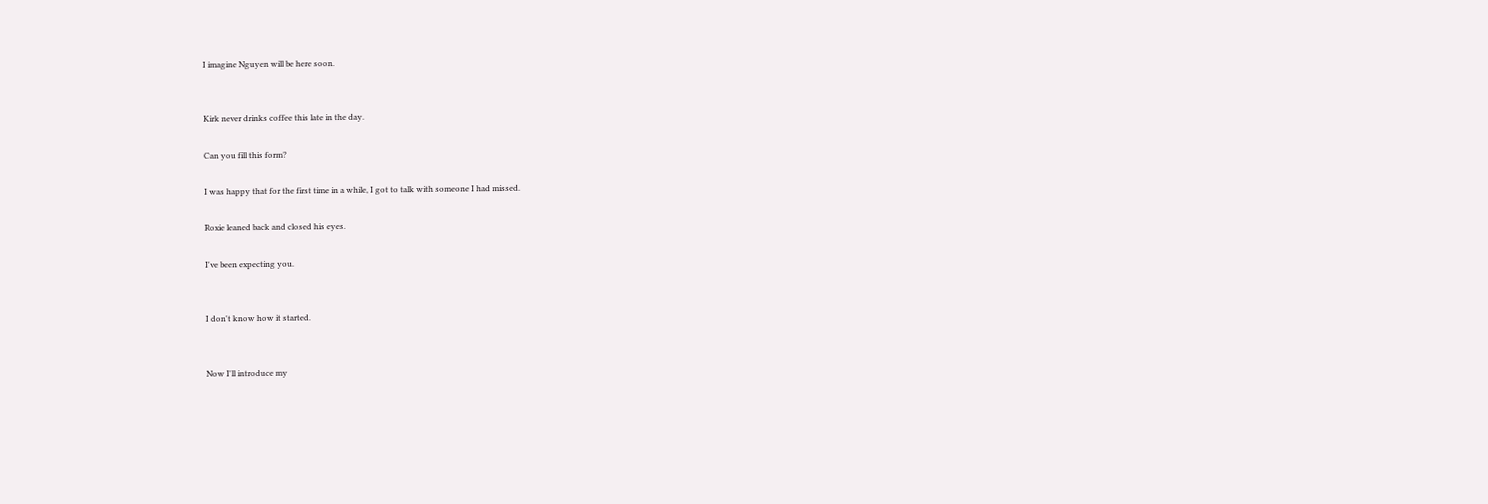I imagine Nguyen will be here soon.


Kirk never drinks coffee this late in the day.

Can you fill this form?

I was happy that for the first time in a while, I got to talk with someone I had missed.

Roxie leaned back and closed his eyes.

I've been expecting you.


I don't know how it started.


Now I'll introduce my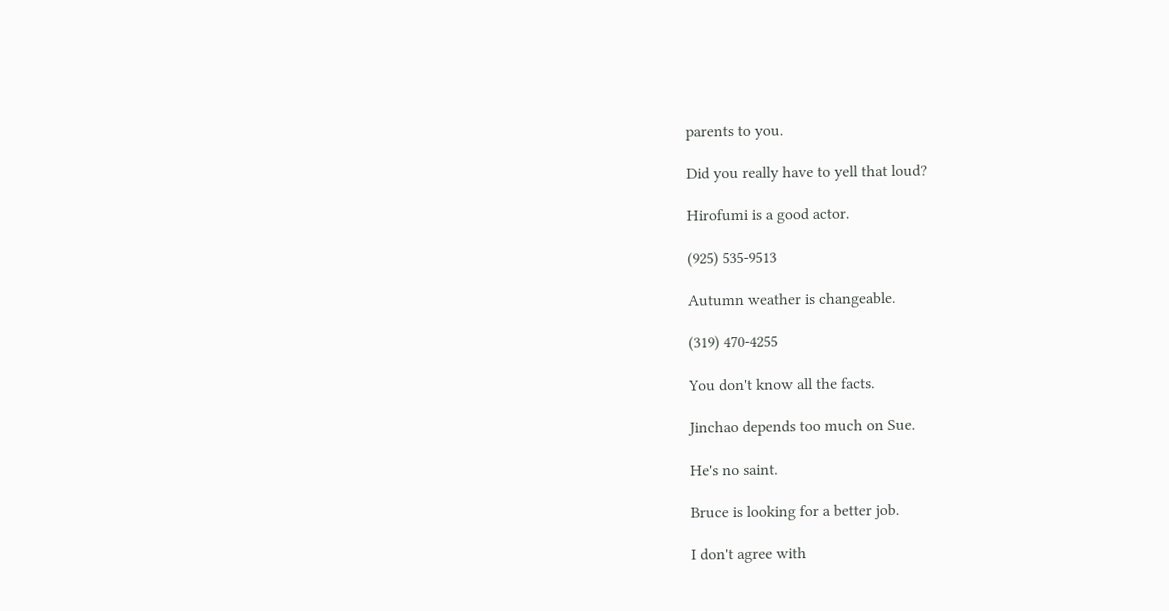parents to you.

Did you really have to yell that loud?

Hirofumi is a good actor.

(925) 535-9513

Autumn weather is changeable.

(319) 470-4255

You don't know all the facts.

Jinchao depends too much on Sue.

He's no saint.

Bruce is looking for a better job.

I don't agree with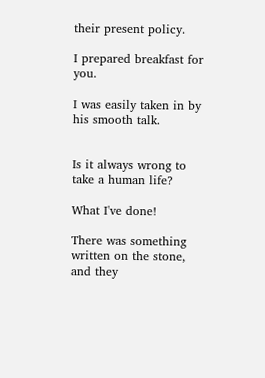their present policy.

I prepared breakfast for you.

I was easily taken in by his smooth talk.


Is it always wrong to take a human life?

What I've done!

There was something written on the stone, and they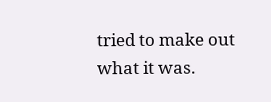tried to make out what it was.